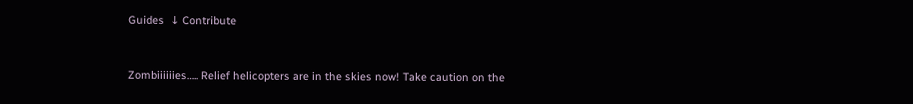Guides  ↓ Contribute


Zombiiiiiies….. Relief helicopters are in the skies now! Take caution on the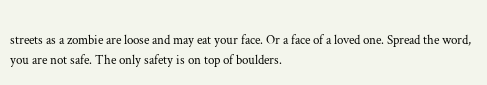streets as a zombie are loose and may eat your face. Or a face of a loved one. Spread the word, you are not safe. The only safety is on top of boulders.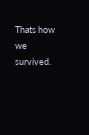Thats how we survived.